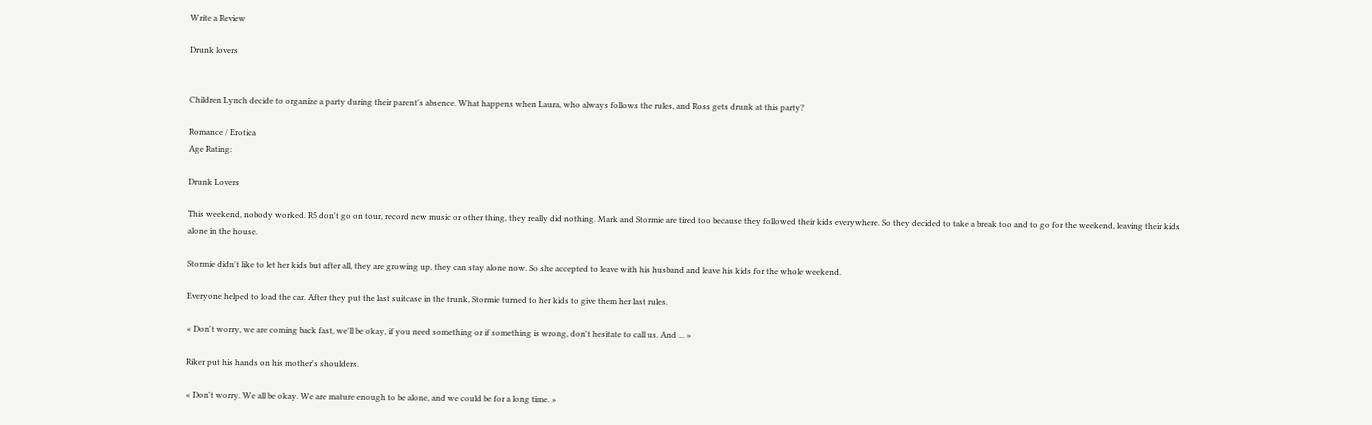Write a Review

Drunk lovers


Children Lynch decide to organize a party during their parent's absence. What happens when Laura, who always follows the rules, and Ross gets drunk at this party?

Romance / Erotica
Age Rating:

Drunk Lovers

This weekend, nobody worked. R5 don't go on tour, record new music or other thing, they really did nothing. Mark and Stormie are tired too because they followed their kids everywhere. So they decided to take a break too and to go for the weekend, leaving their kids alone in the house.

Stormie didn't like to let her kids but after all, they are growing up, they can stay alone now. So she accepted to leave with his husband and leave his kids for the whole weekend.

Everyone helped to load the car. After they put the last suitcase in the trunk, Stormie turned to her kids to give them her last rules.

« Don't worry, we are coming back fast, we'll be okay, if you need something or if something is wrong, don't hesitate to call us. And ... »

Riker put his hands on his mother's shoulders.

« Don't worry. We all be okay. We are mature enough to be alone, and we could be for a long time. »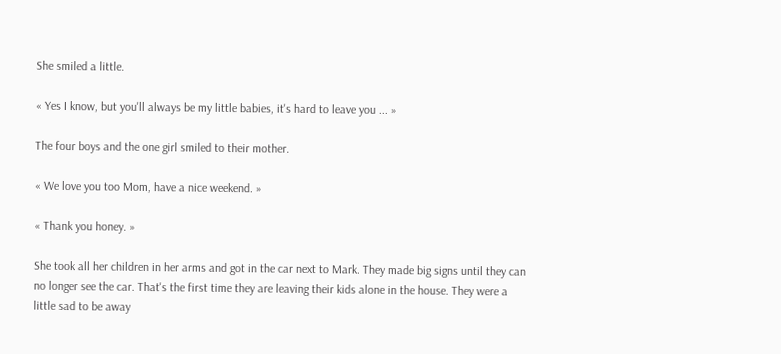She smiled a little.

« Yes I know, but you'll always be my little babies, it's hard to leave you ... »

The four boys and the one girl smiled to their mother.

« We love you too Mom, have a nice weekend. »

« Thank you honey. »

She took all her children in her arms and got in the car next to Mark. They made big signs until they can no longer see the car. That's the first time they are leaving their kids alone in the house. They were a little sad to be away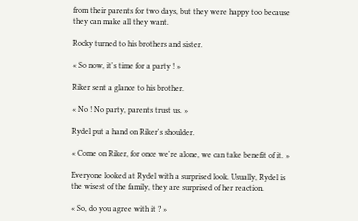from their parents for two days, but they were happy too because they can make all they want.

Rocky turned to his brothers and sister.

« So now, it's time for a party ! »

Riker sent a glance to his brother.

« No ! No party, parents trust us. »

Rydel put a hand on Riker's shoulder.

« Come on Riker, for once we're alone, we can take benefit of it. »

Everyone looked at Rydel with a surprised look. Usually, Rydel is the wisest of the family, they are surprised of her reaction.

« So, do you agree with it ? »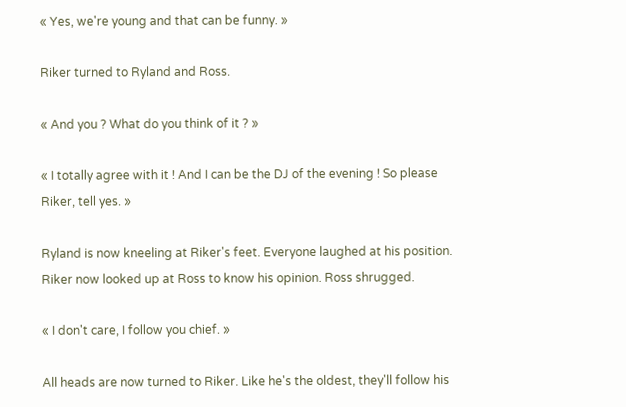« Yes, we're young and that can be funny. »

Riker turned to Ryland and Ross.

« And you ? What do you think of it ? »

« I totally agree with it ! And I can be the DJ of the evening ! So please Riker, tell yes. »

Ryland is now kneeling at Riker's feet. Everyone laughed at his position. Riker now looked up at Ross to know his opinion. Ross shrugged.

« I don't care, I follow you chief. »

All heads are now turned to Riker. Like he's the oldest, they'll follow his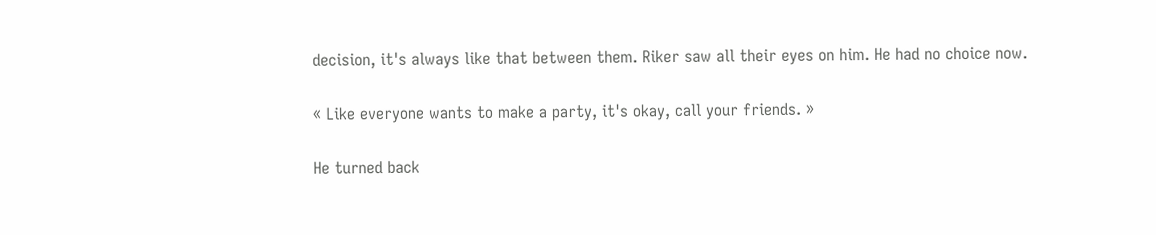decision, it's always like that between them. Riker saw all their eyes on him. He had no choice now.

« Like everyone wants to make a party, it's okay, call your friends. »

He turned back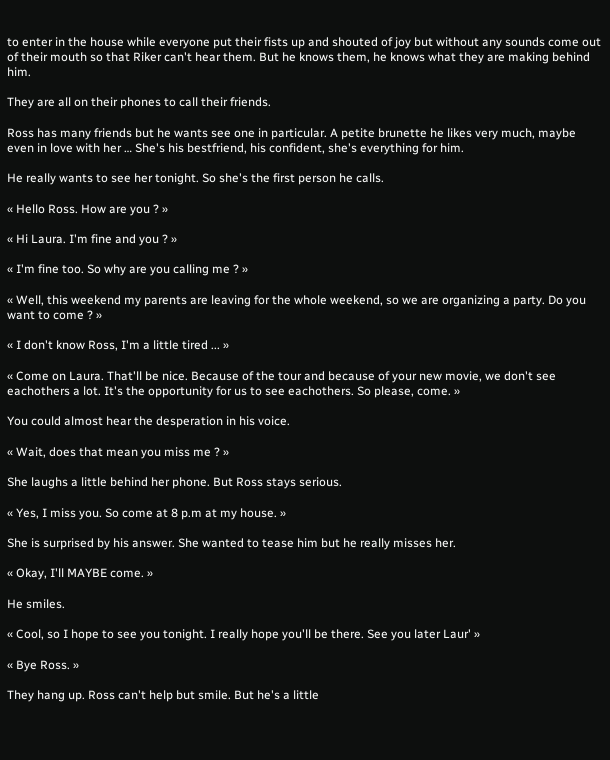to enter in the house while everyone put their fists up and shouted of joy but without any sounds come out of their mouth so that Riker can't hear them. But he knows them, he knows what they are making behind him.

They are all on their phones to call their friends.

Ross has many friends but he wants see one in particular. A petite brunette he likes very much, maybe even in love with her … She's his bestfriend, his confident, she's everything for him.

He really wants to see her tonight. So she's the first person he calls.

« Hello Ross. How are you ? »

« Hi Laura. I'm fine and you ? »

« I'm fine too. So why are you calling me ? »

« Well, this weekend my parents are leaving for the whole weekend, so we are organizing a party. Do you want to come ? »

« I don't know Ross, I'm a little tired ... »

« Come on Laura. That'll be nice. Because of the tour and because of your new movie, we don't see eachothers a lot. It's the opportunity for us to see eachothers. So please, come. »

You could almost hear the desperation in his voice.

« Wait, does that mean you miss me ? »

She laughs a little behind her phone. But Ross stays serious.

« Yes, I miss you. So come at 8 p.m at my house. »

She is surprised by his answer. She wanted to tease him but he really misses her.

« Okay, I'll MAYBE come. »

He smiles.

« Cool, so I hope to see you tonight. I really hope you'll be there. See you later Laur' »

« Bye Ross. »

They hang up. Ross can't help but smile. But he's a little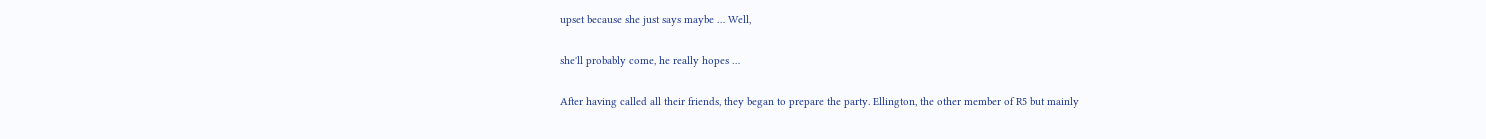upset because she just says maybe … Well,

she'll probably come, he really hopes …

After having called all their friends, they began to prepare the party. Ellington, the other member of R5 but mainly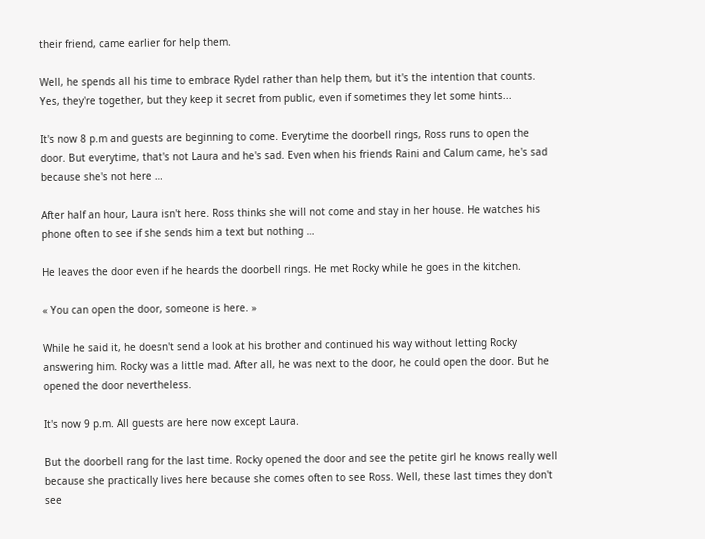their friend, came earlier for help them.

Well, he spends all his time to embrace Rydel rather than help them, but it's the intention that counts. Yes, they're together, but they keep it secret from public, even if sometimes they let some hints...

It's now 8 p.m and guests are beginning to come. Everytime the doorbell rings, Ross runs to open the door. But everytime, that's not Laura and he's sad. Even when his friends Raini and Calum came, he's sad because she's not here …

After half an hour, Laura isn't here. Ross thinks she will not come and stay in her house. He watches his phone often to see if she sends him a text but nothing …

He leaves the door even if he heards the doorbell rings. He met Rocky while he goes in the kitchen.

« You can open the door, someone is here. »

While he said it, he doesn't send a look at his brother and continued his way without letting Rocky answering him. Rocky was a little mad. After all, he was next to the door, he could open the door. But he opened the door nevertheless.

It's now 9 p.m. All guests are here now except Laura.

But the doorbell rang for the last time. Rocky opened the door and see the petite girl he knows really well because she practically lives here because she comes often to see Ross. Well, these last times they don't see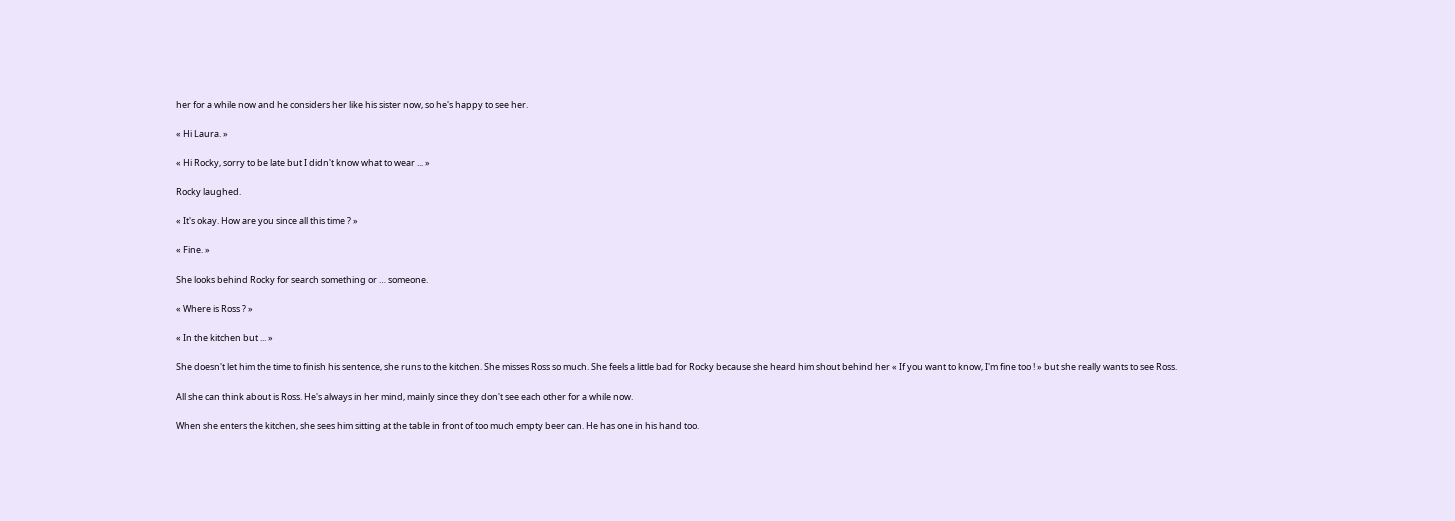her for a while now and he considers her like his sister now, so he's happy to see her.

« Hi Laura. »

« Hi Rocky, sorry to be late but I didn't know what to wear ... »

Rocky laughed.

« It's okay. How are you since all this time ? »

« Fine. »

She looks behind Rocky for search something or … someone.

« Where is Ross ? »

« In the kitchen but ... »

She doesn't let him the time to finish his sentence, she runs to the kitchen. She misses Ross so much. She feels a little bad for Rocky because she heard him shout behind her « If you want to know, I'm fine too ! » but she really wants to see Ross.

All she can think about is Ross. He's always in her mind, mainly since they don't see each other for a while now.

When she enters the kitchen, she sees him sitting at the table in front of too much empty beer can. He has one in his hand too.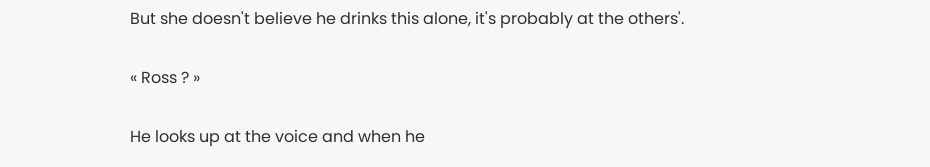But she doesn't believe he drinks this alone, it's probably at the others'.

« Ross ? »

He looks up at the voice and when he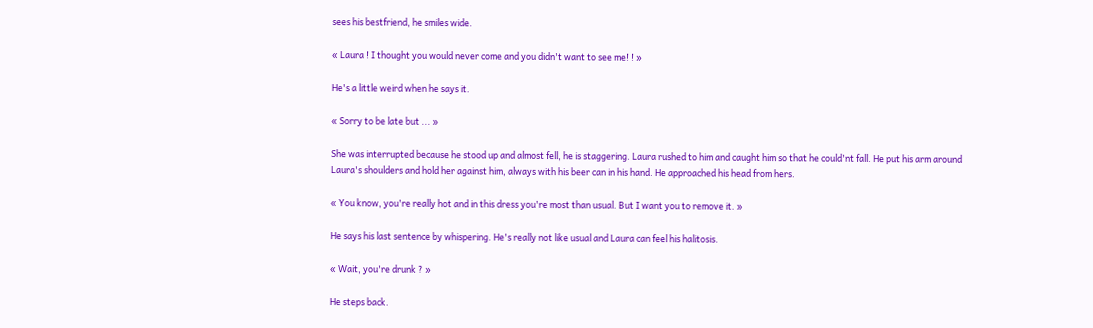sees his bestfriend, he smiles wide.

« Laura ! I thought you would never come and you didn't want to see me! ! »

He's a little weird when he says it.

« Sorry to be late but ... »

She was interrupted because he stood up and almost fell, he is staggering. Laura rushed to him and caught him so that he could'nt fall. He put his arm around Laura's shoulders and hold her against him, always with his beer can in his hand. He approached his head from hers.

« You know, you're really hot and in this dress you're most than usual. But I want you to remove it. »

He says his last sentence by whispering. He's really not like usual and Laura can feel his halitosis.

« Wait, you're drunk ? »

He steps back.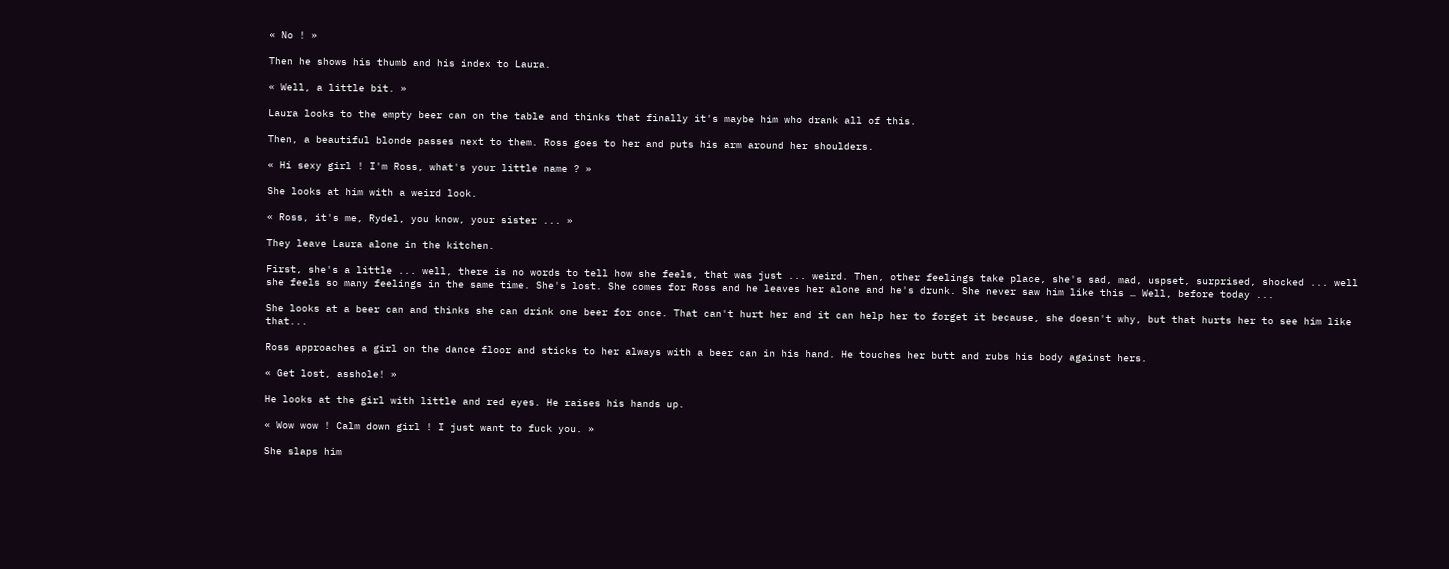« No ! »

Then he shows his thumb and his index to Laura.

« Well, a little bit. »

Laura looks to the empty beer can on the table and thinks that finally it's maybe him who drank all of this.

Then, a beautiful blonde passes next to them. Ross goes to her and puts his arm around her shoulders.

« Hi sexy girl ! I'm Ross, what's your little name ? »

She looks at him with a weird look.

« Ross, it's me, Rydel, you know, your sister ... »

They leave Laura alone in the kitchen.

First, she's a little ... well, there is no words to tell how she feels, that was just ... weird. Then, other feelings take place, she's sad, mad, uspset, surprised, shocked ... well she feels so many feelings in the same time. She's lost. She comes for Ross and he leaves her alone and he's drunk. She never saw him like this … Well, before today ...

She looks at a beer can and thinks she can drink one beer for once. That can't hurt her and it can help her to forget it because, she doesn't why, but that hurts her to see him like that...

Ross approaches a girl on the dance floor and sticks to her always with a beer can in his hand. He touches her butt and rubs his body against hers.

« Get lost, asshole! »

He looks at the girl with little and red eyes. He raises his hands up.

« Wow wow ! Calm down girl ! I just want to fuck you. »

She slaps him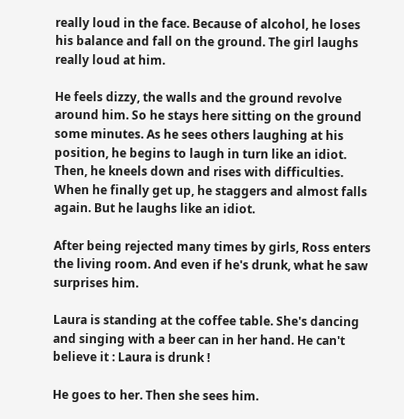really loud in the face. Because of alcohol, he loses his balance and fall on the ground. The girl laughs really loud at him.

He feels dizzy, the walls and the ground revolve around him. So he stays here sitting on the ground some minutes. As he sees others laughing at his position, he begins to laugh in turn like an idiot. Then, he kneels down and rises with difficulties. When he finally get up, he staggers and almost falls again. But he laughs like an idiot.

After being rejected many times by girls, Ross enters the living room. And even if he's drunk, what he saw surprises him.

Laura is standing at the coffee table. She's dancing and singing with a beer can in her hand. He can't believe it : Laura is drunk !

He goes to her. Then she sees him.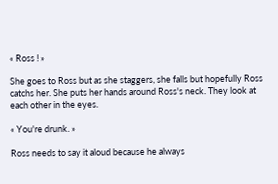« Ross ! »

She goes to Ross but as she staggers, she falls but hopefully Ross catchs her. She puts her hands around Ross's neck. They look at each other in the eyes.

« You're drunk. »

Ross needs to say it aloud because he always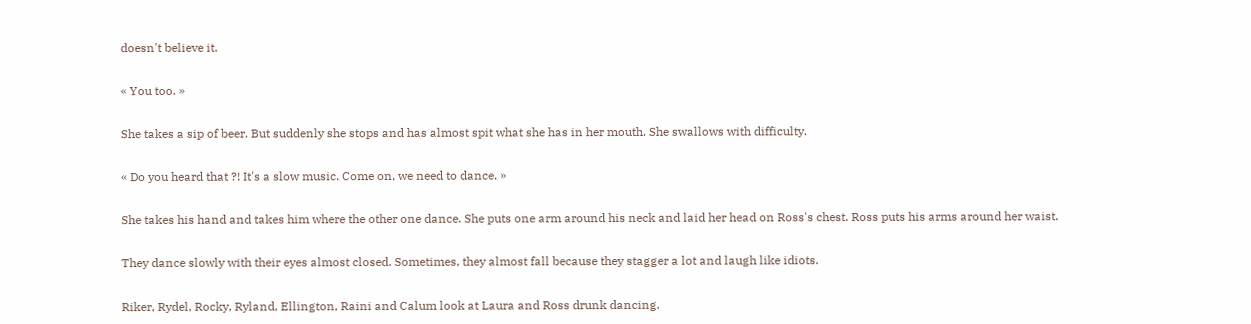doesn't believe it.

« You too. »

She takes a sip of beer. But suddenly she stops and has almost spit what she has in her mouth. She swallows with difficulty.

« Do you heard that ?! It's a slow music. Come on, we need to dance. »

She takes his hand and takes him where the other one dance. She puts one arm around his neck and laid her head on Ross's chest. Ross puts his arms around her waist.

They dance slowly with their eyes almost closed. Sometimes, they almost fall because they stagger a lot and laugh like idiots.

Riker, Rydel, Rocky, Ryland, Ellington, Raini and Calum look at Laura and Ross drunk dancing.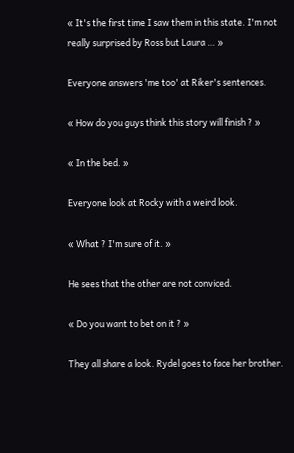« It's the first time I saw them in this state. I'm not really surprised by Ross but Laura … »

Everyone answers 'me too' at Riker's sentences.

« How do you guys think this story will finish ? »

« In the bed. »

Everyone look at Rocky with a weird look.

« What ? I'm sure of it. »

He sees that the other are not conviced.

« Do you want to bet on it ? »

They all share a look. Rydel goes to face her brother.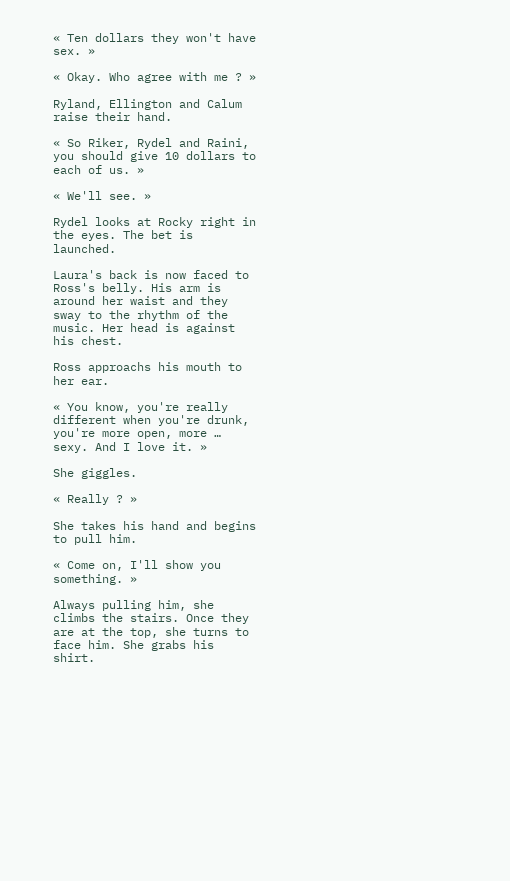« Ten dollars they won't have sex. »

« Okay. Who agree with me ? »

Ryland, Ellington and Calum raise their hand.

« So Riker, Rydel and Raini, you should give 10 dollars to each of us. »

« We'll see. »

Rydel looks at Rocky right in the eyes. The bet is launched.

Laura's back is now faced to Ross's belly. His arm is around her waist and they sway to the rhythm of the music. Her head is against his chest.

Ross approachs his mouth to her ear.

« You know, you're really different when you're drunk, you're more open, more … sexy. And I love it. »

She giggles.

« Really ? »

She takes his hand and begins to pull him.

« Come on, I'll show you something. »

Always pulling him, she climbs the stairs. Once they are at the top, she turns to face him. She grabs his shirt.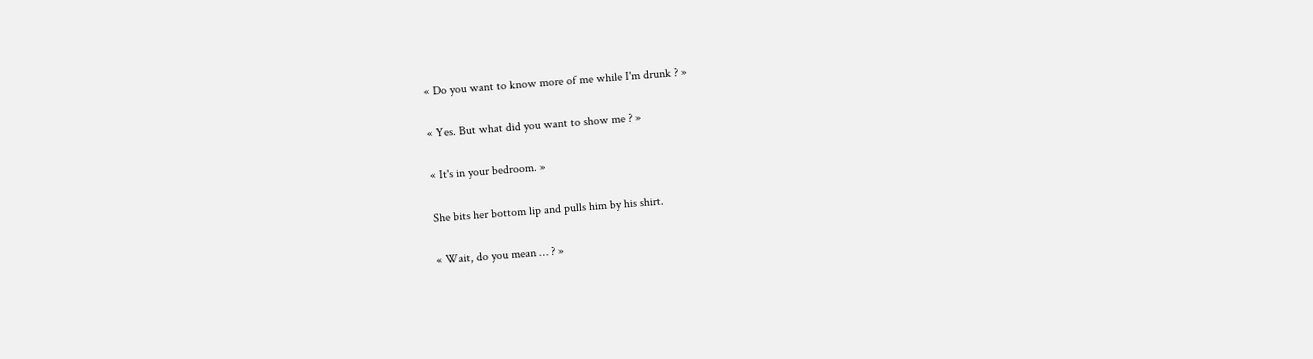« Do you want to know more of me while I'm drunk ? »

« Yes. But what did you want to show me ? »

« It's in your bedroom. »

She bits her bottom lip and pulls him by his shirt.

« Wait, do you mean … ? »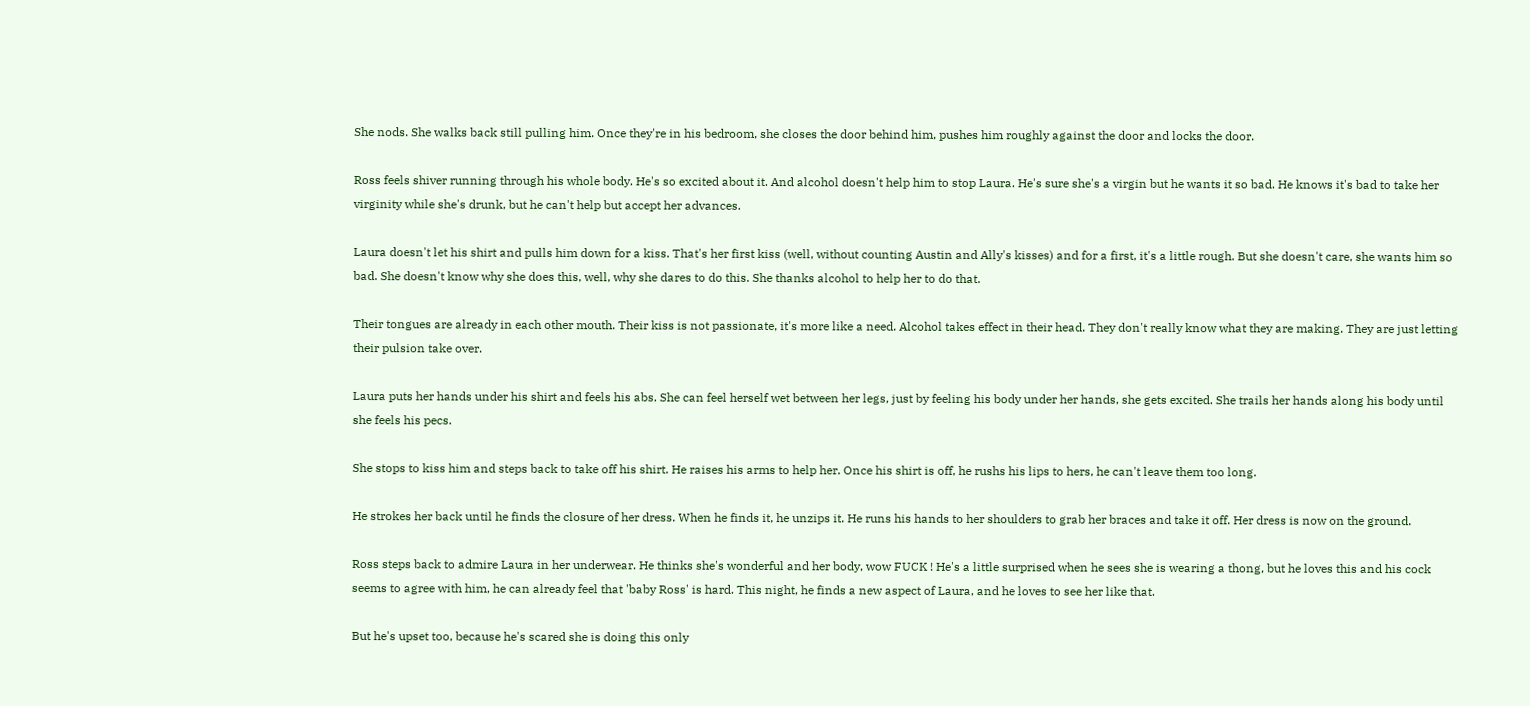She nods. She walks back still pulling him. Once they're in his bedroom, she closes the door behind him, pushes him roughly against the door and locks the door.

Ross feels shiver running through his whole body. He's so excited about it. And alcohol doesn't help him to stop Laura. He's sure she's a virgin but he wants it so bad. He knows it's bad to take her virginity while she's drunk, but he can't help but accept her advances.

Laura doesn't let his shirt and pulls him down for a kiss. That's her first kiss (well, without counting Austin and Ally's kisses) and for a first, it's a little rough. But she doesn't care, she wants him so bad. She doesn't know why she does this, well, why she dares to do this. She thanks alcohol to help her to do that.

Their tongues are already in each other mouth. Their kiss is not passionate, it's more like a need. Alcohol takes effect in their head. They don't really know what they are making. They are just letting their pulsion take over.

Laura puts her hands under his shirt and feels his abs. She can feel herself wet between her legs, just by feeling his body under her hands, she gets excited. She trails her hands along his body until she feels his pecs.

She stops to kiss him and steps back to take off his shirt. He raises his arms to help her. Once his shirt is off, he rushs his lips to hers, he can't leave them too long.

He strokes her back until he finds the closure of her dress. When he finds it, he unzips it. He runs his hands to her shoulders to grab her braces and take it off. Her dress is now on the ground.

Ross steps back to admire Laura in her underwear. He thinks she's wonderful and her body, wow FUCK ! He's a little surprised when he sees she is wearing a thong, but he loves this and his cock seems to agree with him, he can already feel that 'baby Ross' is hard. This night, he finds a new aspect of Laura, and he loves to see her like that.

But he's upset too, because he's scared she is doing this only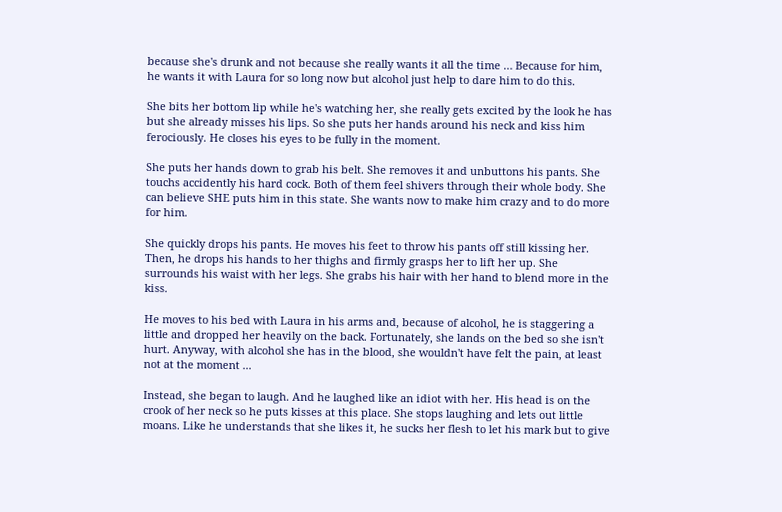because she's drunk and not because she really wants it all the time … Because for him, he wants it with Laura for so long now but alcohol just help to dare him to do this.

She bits her bottom lip while he's watching her, she really gets excited by the look he has but she already misses his lips. So she puts her hands around his neck and kiss him ferociously. He closes his eyes to be fully in the moment.

She puts her hands down to grab his belt. She removes it and unbuttons his pants. She touchs accidently his hard cock. Both of them feel shivers through their whole body. She can believe SHE puts him in this state. She wants now to make him crazy and to do more for him.

She quickly drops his pants. He moves his feet to throw his pants off still kissing her. Then, he drops his hands to her thighs and firmly grasps her to lift her up. She surrounds his waist with her legs. She grabs his hair with her hand to blend more in the kiss.

He moves to his bed with Laura in his arms and, because of alcohol, he is staggering a little and dropped her heavily on the back. Fortunately, she lands on the bed so she isn't hurt. Anyway, with alcohol she has in the blood, she wouldn't have felt the pain, at least not at the moment ...

Instead, she began to laugh. And he laughed like an idiot with her. His head is on the crook of her neck so he puts kisses at this place. She stops laughing and lets out little moans. Like he understands that she likes it, he sucks her flesh to let his mark but to give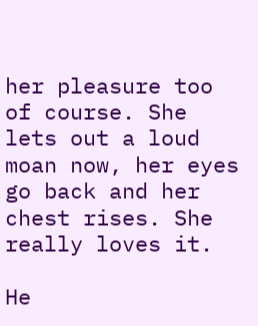her pleasure too of course. She lets out a loud moan now, her eyes go back and her chest rises. She really loves it.

He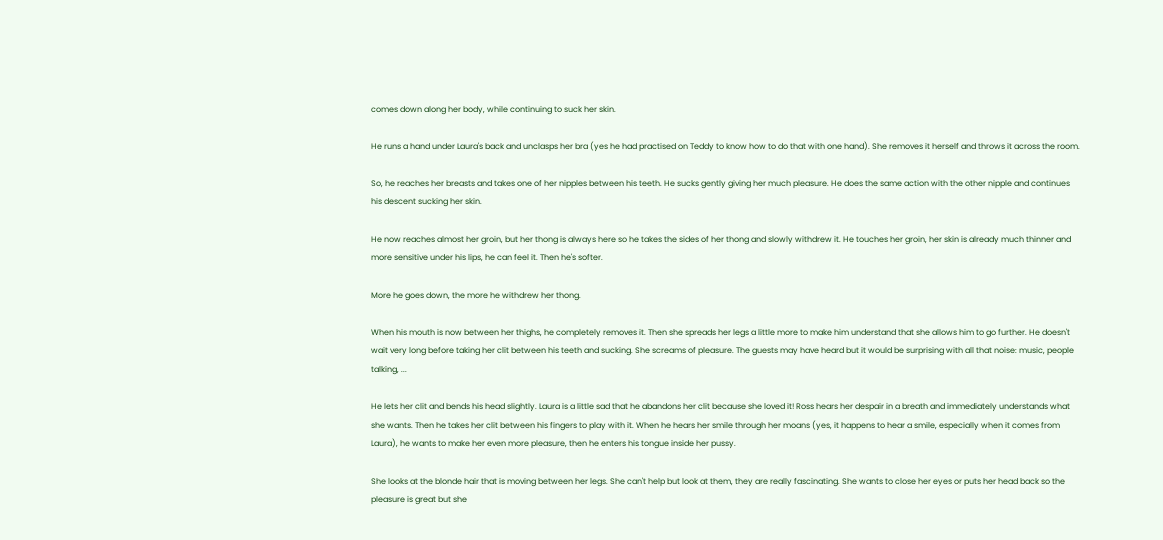comes down along her body, while continuing to suck her skin.

He runs a hand under Laura's back and unclasps her bra (yes he had practised on Teddy to know how to do that with one hand). She removes it herself and throws it across the room.

So, he reaches her breasts and takes one of her nipples between his teeth. He sucks gently giving her much pleasure. He does the same action with the other nipple and continues his descent sucking her skin.

He now reaches almost her groin, but her thong is always here so he takes the sides of her thong and slowly withdrew it. He touches her groin, her skin is already much thinner and more sensitive under his lips, he can feel it. Then he's softer.

More he goes down, the more he withdrew her thong.

When his mouth is now between her thighs, he completely removes it. Then she spreads her legs a little more to make him understand that she allows him to go further. He doesn't wait very long before taking her clit between his teeth and sucking. She screams of pleasure. The guests may have heard but it would be surprising with all that noise: music, people talking, ...

He lets her clit and bends his head slightly. Laura is a little sad that he abandons her clit because she loved it! Ross hears her despair in a breath and immediately understands what she wants. Then he takes her clit between his fingers to play with it. When he hears her smile through her moans (yes, it happens to hear a smile, especially when it comes from Laura), he wants to make her even more pleasure, then he enters his tongue inside her pussy.

She looks at the blonde hair that is moving between her legs. She can't help but look at them, they are really fascinating. She wants to close her eyes or puts her head back so the pleasure is great but she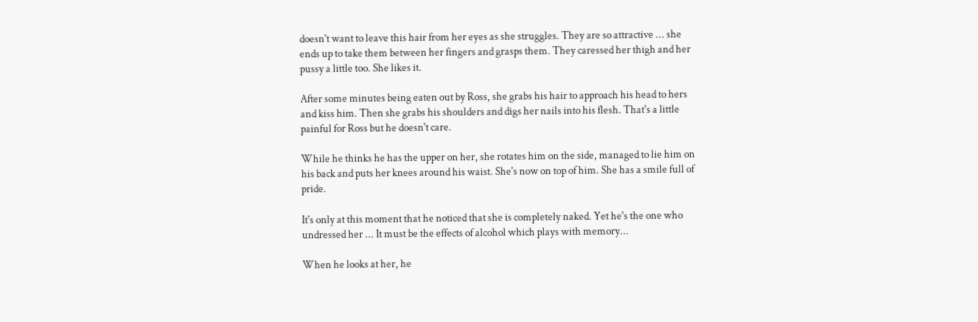doesn't want to leave this hair from her eyes as she struggles. They are so attractive ... she ends up to take them between her fingers and grasps them. They caressed her thigh and her pussy a little too. She likes it.

After some minutes being eaten out by Ross, she grabs his hair to approach his head to hers and kiss him. Then she grabs his shoulders and digs her nails into his flesh. That's a little painful for Ross but he doesn't care.

While he thinks he has the upper on her, she rotates him on the side, managed to lie him on his back and puts her knees around his waist. She's now on top of him. She has a smile full of pride.

It's only at this moment that he noticed that she is completely naked. Yet he's the one who undressed her ... It must be the effects of alcohol which plays with memory...

When he looks at her, he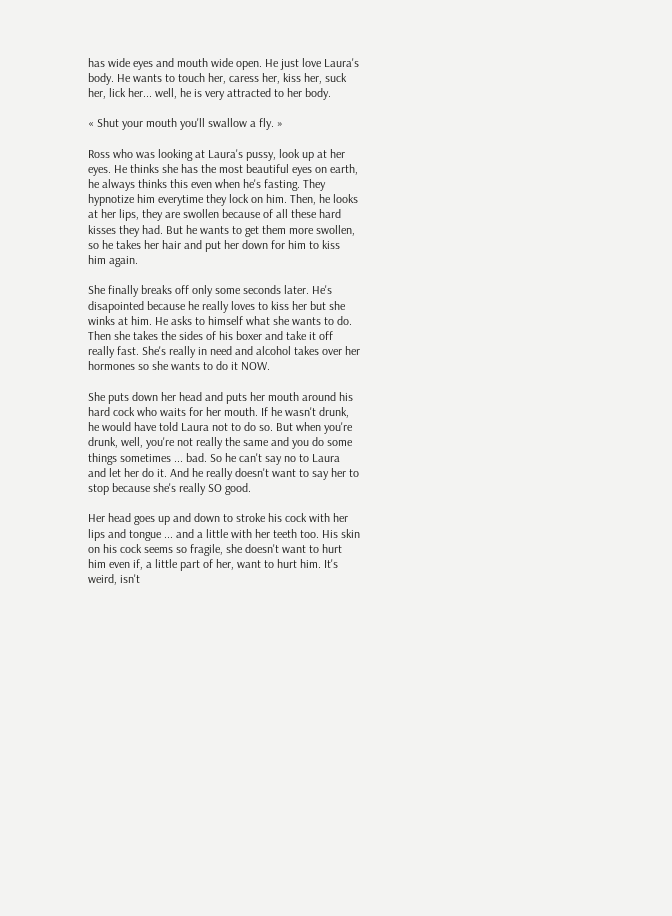has wide eyes and mouth wide open. He just love Laura's body. He wants to touch her, caress her, kiss her, suck her, lick her... well, he is very attracted to her body.

« Shut your mouth you'll swallow a fly. »

Ross who was looking at Laura's pussy, look up at her eyes. He thinks she has the most beautiful eyes on earth, he always thinks this even when he's fasting. They hypnotize him everytime they lock on him. Then, he looks at her lips, they are swollen because of all these hard kisses they had. But he wants to get them more swollen, so he takes her hair and put her down for him to kiss him again.

She finally breaks off only some seconds later. He's disapointed because he really loves to kiss her but she winks at him. He asks to himself what she wants to do. Then she takes the sides of his boxer and take it off really fast. She's really in need and alcohol takes over her hormones so she wants to do it NOW.

She puts down her head and puts her mouth around his hard cock who waits for her mouth. If he wasn't drunk, he would have told Laura not to do so. But when you're drunk, well, you're not really the same and you do some things sometimes ... bad. So he can't say no to Laura and let her do it. And he really doesn't want to say her to stop because she's really SO good.

Her head goes up and down to stroke his cock with her lips and tongue ... and a little with her teeth too. His skin on his cock seems so fragile, she doesn't want to hurt him even if, a little part of her, want to hurt him. It's weird, isn't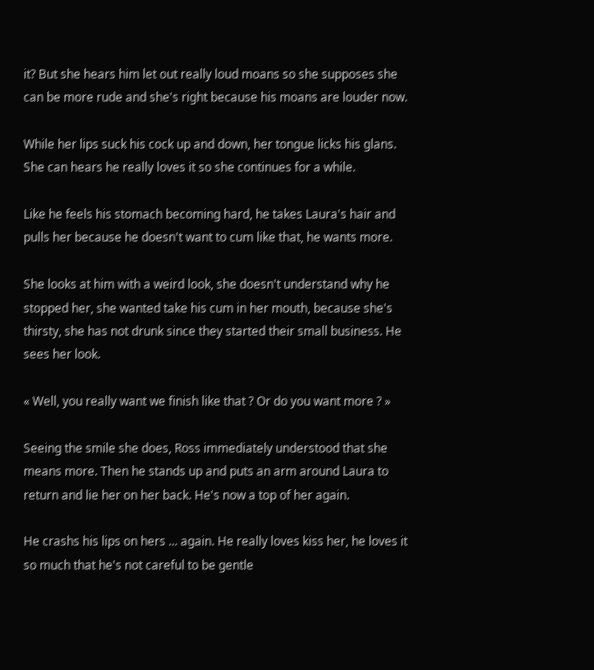it? But she hears him let out really loud moans so she supposes she can be more rude and she's right because his moans are louder now.

While her lips suck his cock up and down, her tongue licks his glans. She can hears he really loves it so she continues for a while.

Like he feels his stomach becoming hard, he takes Laura's hair and pulls her because he doesn't want to cum like that, he wants more.

She looks at him with a weird look, she doesn't understand why he stopped her, she wanted take his cum in her mouth, because she's thirsty, she has not drunk since they started their small business. He sees her look.

« Well, you really want we finish like that ? Or do you want more ? »

Seeing the smile she does, Ross immediately understood that she means more. Then he stands up and puts an arm around Laura to return and lie her on her back. He's now a top of her again.

He crashs his lips on hers ... again. He really loves kiss her, he loves it so much that he's not careful to be gentle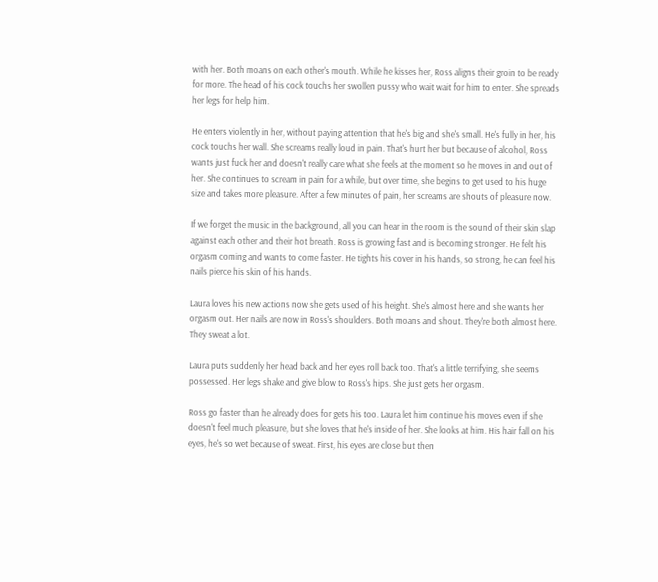with her. Both moans on each other's mouth. While he kisses her, Ross aligns their groin to be ready for more. The head of his cock touchs her swollen pussy who wait wait for him to enter. She spreads her legs for help him.

He enters violently in her, without paying attention that he's big and she's small. He's fully in her, his cock touchs her wall. She screams really loud in pain. That's hurt her but because of alcohol, Ross wants just fuck her and doesn't really care what she feels at the moment so he moves in and out of her. She continues to scream in pain for a while, but over time, she begins to get used to his huge size and takes more pleasure. After a few minutes of pain, her screams are shouts of pleasure now.

If we forget the music in the background, all you can hear in the room is the sound of their skin slap against each other and their hot breath. Ross is growing fast and is becoming stronger. He felt his orgasm coming and wants to come faster. He tights his cover in his hands, so strong, he can feel his nails pierce his skin of his hands.

Laura loves his new actions now she gets used of his height. She's almost here and she wants her orgasm out. Her nails are now in Ross's shoulders. Both moans and shout. They're both almost here. They sweat a lot.

Laura puts suddenly her head back and her eyes roll back too. That's a little terrifying, she seems possessed. Her legs shake and give blow to Ross's hips. She just gets her orgasm.

Ross go faster than he already does for gets his too. Laura let him continue his moves even if she doesn't feel much pleasure, but she loves that he's inside of her. She looks at him. His hair fall on his eyes, he's so wet because of sweat. First, his eyes are close but then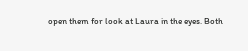open them for look at Laura in the eyes. Both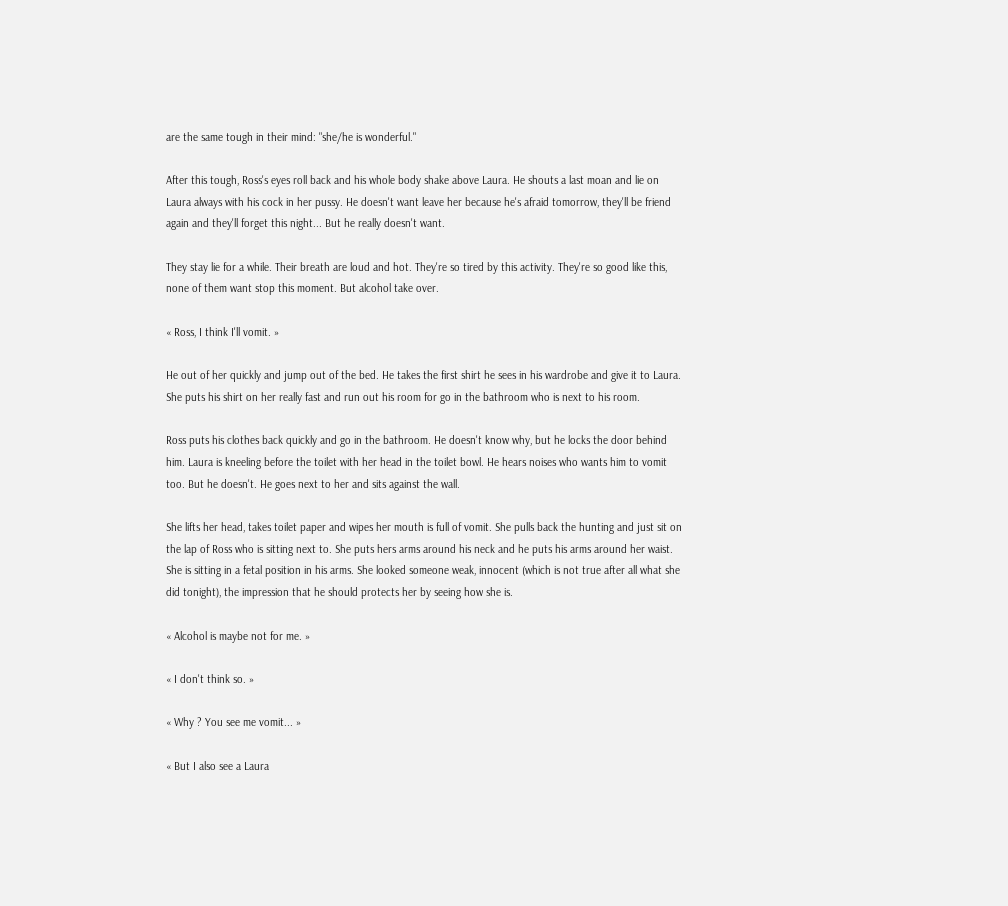are the same tough in their mind: "she/he is wonderful."

After this tough, Ross's eyes roll back and his whole body shake above Laura. He shouts a last moan and lie on Laura always with his cock in her pussy. He doesn't want leave her because he's afraid tomorrow, they'll be friend again and they'll forget this night... But he really doesn't want.

They stay lie for a while. Their breath are loud and hot. They're so tired by this activity. They're so good like this, none of them want stop this moment. But alcohol take over.

« Ross, I think I'll vomit. »

He out of her quickly and jump out of the bed. He takes the first shirt he sees in his wardrobe and give it to Laura. She puts his shirt on her really fast and run out his room for go in the bathroom who is next to his room.

Ross puts his clothes back quickly and go in the bathroom. He doesn't know why, but he locks the door behind him. Laura is kneeling before the toilet with her head in the toilet bowl. He hears noises who wants him to vomit too. But he doesn't. He goes next to her and sits against the wall.

She lifts her head, takes toilet paper and wipes her mouth is full of vomit. She pulls back the hunting and just sit on the lap of Ross who is sitting next to. She puts hers arms around his neck and he puts his arms around her waist. She is sitting in a fetal position in his arms. She looked someone weak, innocent (which is not true after all what she did tonight), the impression that he should protects her by seeing how she is.

« Alcohol is maybe not for me. »

« I don't think so. »

« Why ? You see me vomit... »

« But I also see a Laura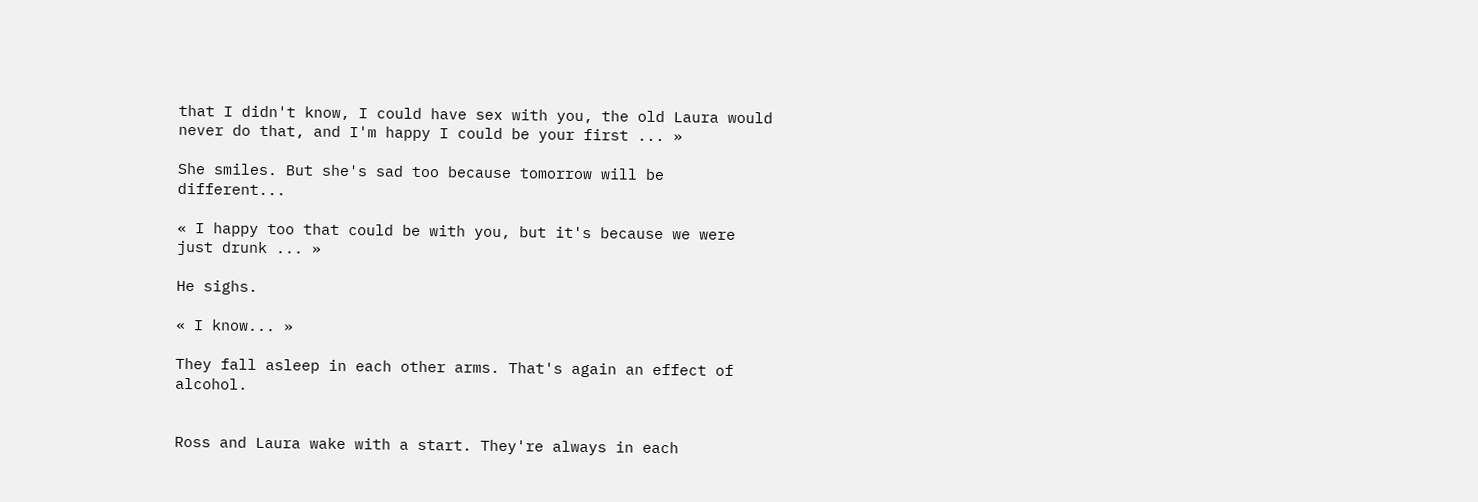that I didn't know, I could have sex with you, the old Laura would never do that, and I'm happy I could be your first ... »

She smiles. But she's sad too because tomorrow will be different...

« I happy too that could be with you, but it's because we were just drunk ... »

He sighs.

« I know... »

They fall asleep in each other arms. That's again an effect of alcohol.


Ross and Laura wake with a start. They're always in each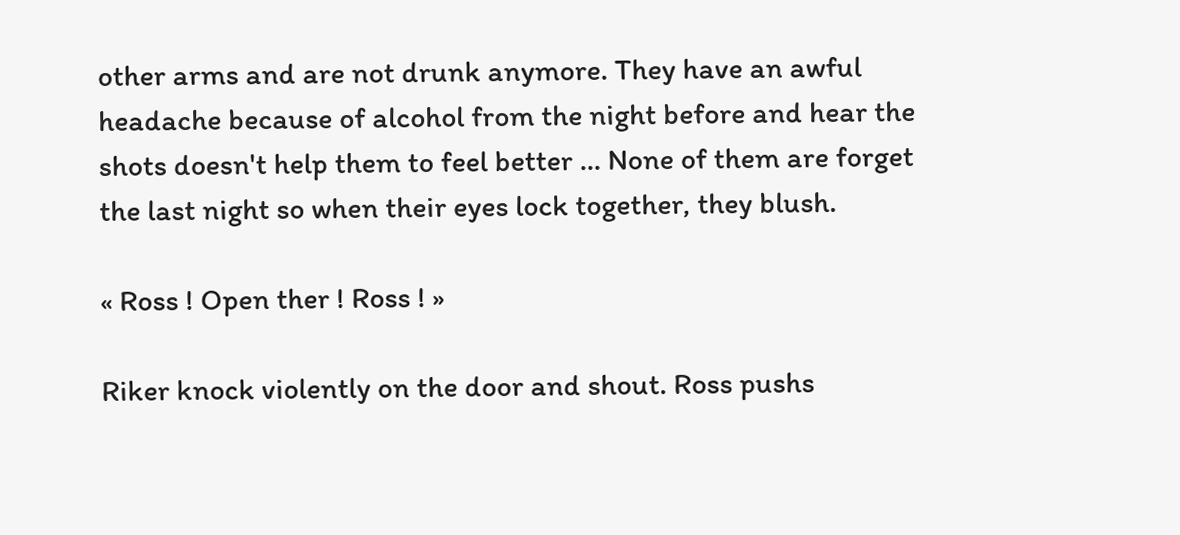other arms and are not drunk anymore. They have an awful headache because of alcohol from the night before and hear the shots doesn't help them to feel better ... None of them are forget the last night so when their eyes lock together, they blush.

« Ross ! Open ther ! Ross ! »

Riker knock violently on the door and shout. Ross pushs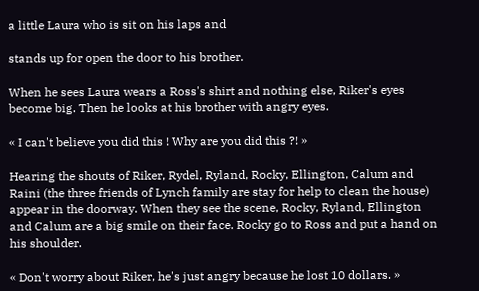a little Laura who is sit on his laps and

stands up for open the door to his brother.

When he sees Laura wears a Ross's shirt and nothing else, Riker's eyes become big. Then he looks at his brother with angry eyes.

« I can't believe you did this ! Why are you did this ?! »

Hearing the shouts of Riker, Rydel, Ryland, Rocky, Ellington, Calum and Raini (the three friends of Lynch family are stay for help to clean the house) appear in the doorway. When they see the scene, Rocky, Ryland, Ellington and Calum are a big smile on their face. Rocky go to Ross and put a hand on his shoulder.

« Don't worry about Riker, he's just angry because he lost 10 dollars. »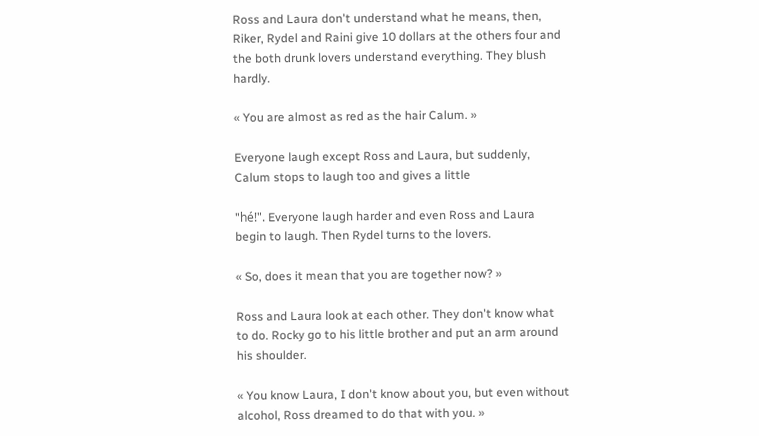Ross and Laura don't understand what he means, then, Riker, Rydel and Raini give 10 dollars at the others four and the both drunk lovers understand everything. They blush hardly.

« You are almost as red as the hair Calum. »

Everyone laugh except Ross and Laura, but suddenly, Calum stops to laugh too and gives a little

"hé!". Everyone laugh harder and even Ross and Laura begin to laugh. Then Rydel turns to the lovers.

« So, does it mean that you are together now? »

Ross and Laura look at each other. They don't know what to do. Rocky go to his little brother and put an arm around his shoulder.

« You know Laura, I don't know about you, but even without alcohol, Ross dreamed to do that with you. »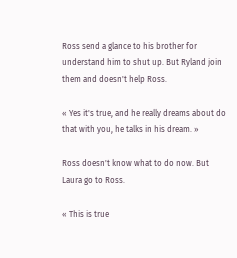Ross send a glance to his brother for understand him to shut up. But Ryland join them and doesn't help Ross.

« Yes it's true, and he really dreams about do that with you, he talks in his dream. »

Ross doesn't know what to do now. But Laura go to Ross.

« This is true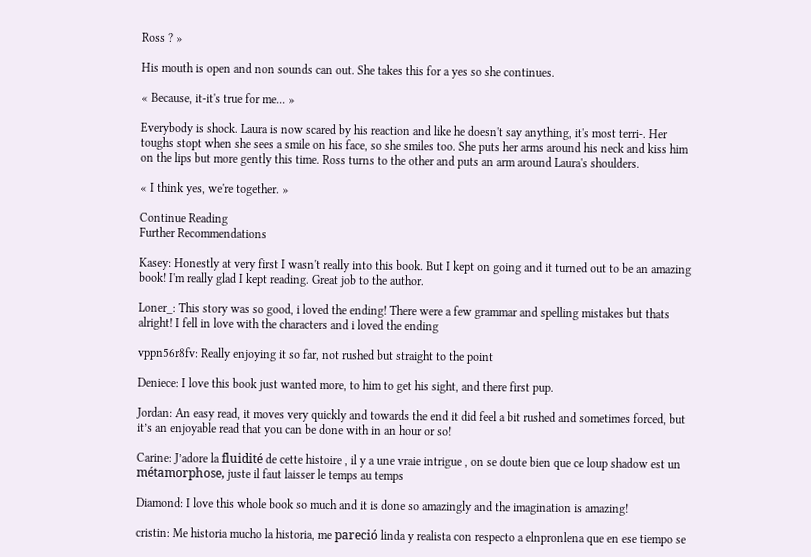Ross ? »

His mouth is open and non sounds can out. She takes this for a yes so she continues.

« Because, it-it's true for me... »

Everybody is shock. Laura is now scared by his reaction and like he doesn't say anything, it's most terri-. Her toughs stopt when she sees a smile on his face, so she smiles too. She puts her arms around his neck and kiss him on the lips but more gently this time. Ross turns to the other and puts an arm around Laura's shoulders.

« I think yes, we're together. »

Continue Reading
Further Recommendations

Kasey: Honestly at very first I wasn't really into this book. But I kept on going and it turned out to be an amazing book! I'm really glad I kept reading. Great job to the author.

Loner_: This story was so good, i loved the ending! There were a few grammar and spelling mistakes but thats alright! I fell in love with the characters and i loved the ending

vppn56r8fv: Really enjoying it so far, not rushed but straight to the point

Deniece: I love this book just wanted more, to him to get his sight, and there first pup.

Jordan: An easy read, it moves very quickly and towards the end it did feel a bit rushed and sometimes forced, but it’s an enjoyable read that you can be done with in an hour or so!

Carine: J’adore la fluidité de cette histoire , il y a une vraie intrigue , on se doute bien que ce loup shadow est un métamorphose, juste il faut laisser le temps au temps

Diamond: I love this whole book so much and it is done so amazingly and the imagination is amazing!

cristin: Me historia mucho la historia, me pareció linda y realista con respecto a elnpronlena que en ese tiempo se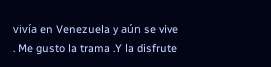vivía en Venezuela y aún se vive . Me gusto la trama .Y la disfrute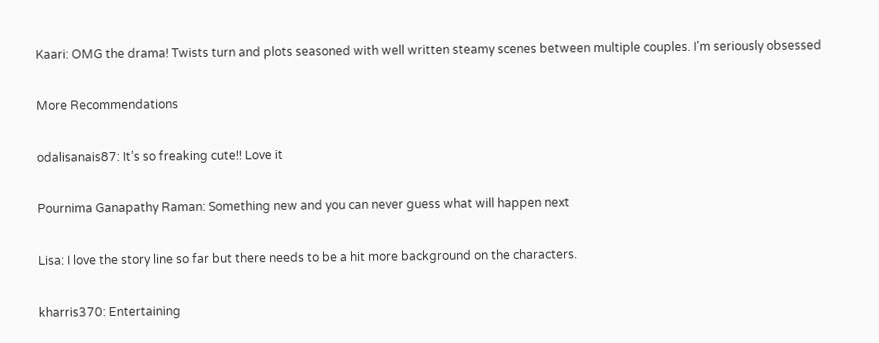Kaari: OMG the drama! Twists turn and plots seasoned with well written steamy scenes between multiple couples. I'm seriously obsessed

More Recommendations

odalisanais87: It’s so freaking cute!! Love it

Pournima Ganapathy Raman: Something new and you can never guess what will happen next

Lisa: I love the story line so far but there needs to be a hit more background on the characters.

kharris370: Entertaining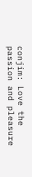conjim: Love the passion and pleasure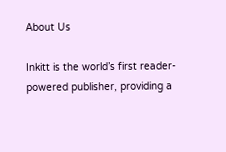About Us

Inkitt is the world’s first reader-powered publisher, providing a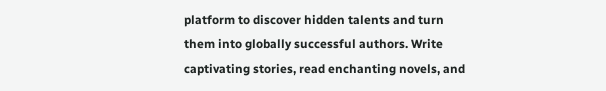platform to discover hidden talents and turn them into globally successful authors. Write captivating stories, read enchanting novels, and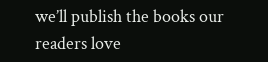we’ll publish the books our readers love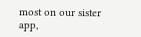most on our sister app,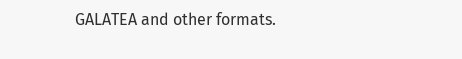GALATEA and other formats.